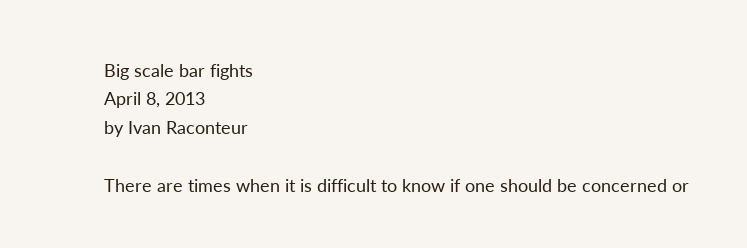Big scale bar fights
April 8, 2013
by Ivan Raconteur

There are times when it is difficult to know if one should be concerned or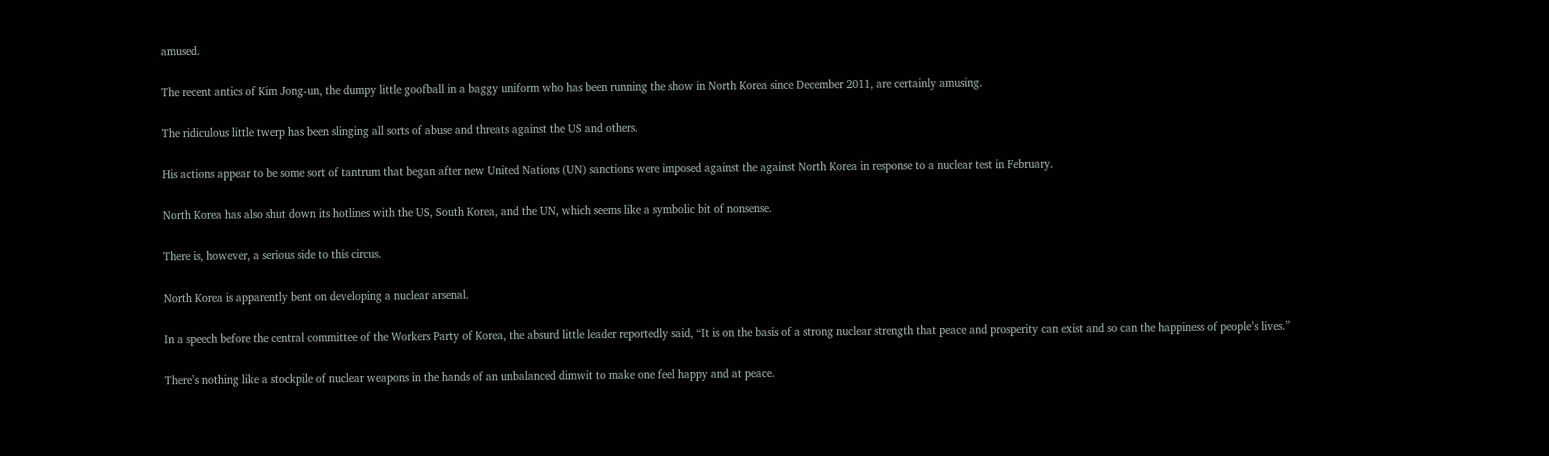amused.

The recent antics of Kim Jong-un, the dumpy little goofball in a baggy uniform who has been running the show in North Korea since December 2011, are certainly amusing.

The ridiculous little twerp has been slinging all sorts of abuse and threats against the US and others.

His actions appear to be some sort of tantrum that began after new United Nations (UN) sanctions were imposed against the against North Korea in response to a nuclear test in February.

North Korea has also shut down its hotlines with the US, South Korea, and the UN, which seems like a symbolic bit of nonsense.

There is, however, a serious side to this circus.

North Korea is apparently bent on developing a nuclear arsenal.

In a speech before the central committee of the Workers Party of Korea, the absurd little leader reportedly said, “It is on the basis of a strong nuclear strength that peace and prosperity can exist and so can the happiness of people’s lives.”

There’s nothing like a stockpile of nuclear weapons in the hands of an unbalanced dimwit to make one feel happy and at peace.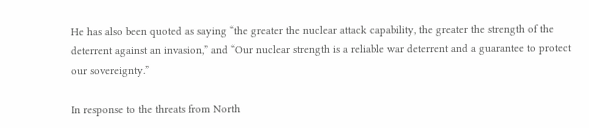He has also been quoted as saying “the greater the nuclear attack capability, the greater the strength of the deterrent against an invasion,” and “Our nuclear strength is a reliable war deterrent and a guarantee to protect our sovereignty.”

In response to the threats from North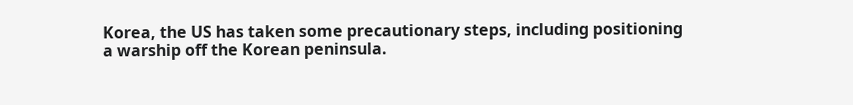Korea, the US has taken some precautionary steps, including positioning a warship off the Korean peninsula.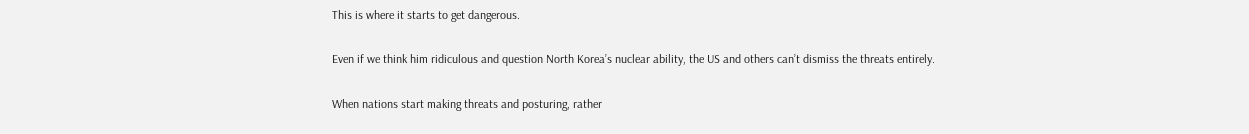This is where it starts to get dangerous.

Even if we think him ridiculous and question North Korea’s nuclear ability, the US and others can’t dismiss the threats entirely.

When nations start making threats and posturing, rather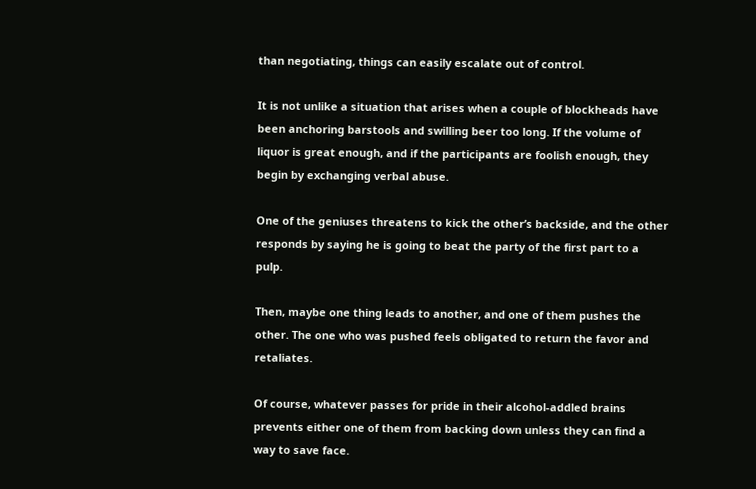than negotiating, things can easily escalate out of control.

It is not unlike a situation that arises when a couple of blockheads have been anchoring barstools and swilling beer too long. If the volume of liquor is great enough, and if the participants are foolish enough, they begin by exchanging verbal abuse.

One of the geniuses threatens to kick the other’s backside, and the other responds by saying he is going to beat the party of the first part to a pulp.

Then, maybe one thing leads to another, and one of them pushes the other. The one who was pushed feels obligated to return the favor and retaliates.

Of course, whatever passes for pride in their alcohol-addled brains prevents either one of them from backing down unless they can find a way to save face.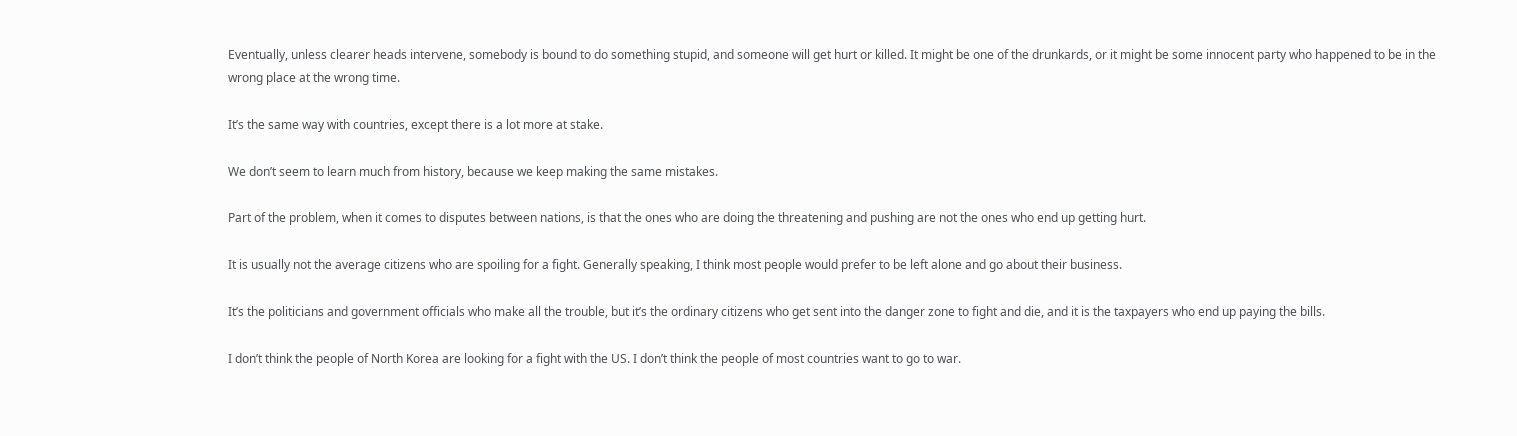Eventually, unless clearer heads intervene, somebody is bound to do something stupid, and someone will get hurt or killed. It might be one of the drunkards, or it might be some innocent party who happened to be in the wrong place at the wrong time.

It’s the same way with countries, except there is a lot more at stake.

We don’t seem to learn much from history, because we keep making the same mistakes.

Part of the problem, when it comes to disputes between nations, is that the ones who are doing the threatening and pushing are not the ones who end up getting hurt.

It is usually not the average citizens who are spoiling for a fight. Generally speaking, I think most people would prefer to be left alone and go about their business.

It’s the politicians and government officials who make all the trouble, but it’s the ordinary citizens who get sent into the danger zone to fight and die, and it is the taxpayers who end up paying the bills.

I don’t think the people of North Korea are looking for a fight with the US. I don’t think the people of most countries want to go to war.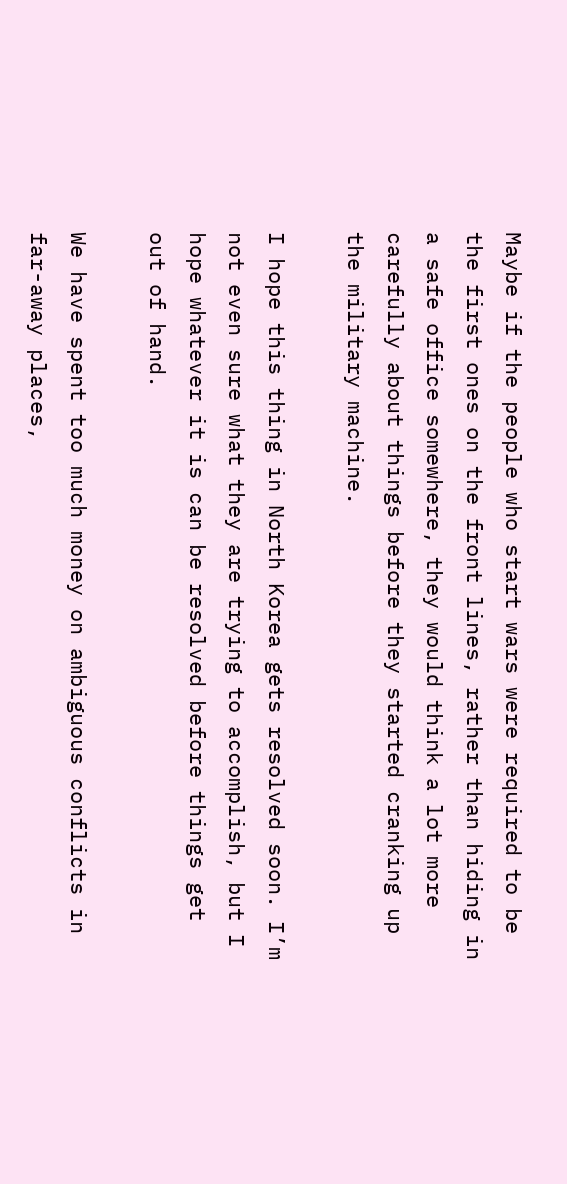Maybe if the people who start wars were required to be the first ones on the front lines, rather than hiding in a safe office somewhere, they would think a lot more carefully about things before they started cranking up the military machine.

I hope this thing in North Korea gets resolved soon. I’m not even sure what they are trying to accomplish, but I hope whatever it is can be resolved before things get out of hand.

We have spent too much money on ambiguous conflicts in far-away places,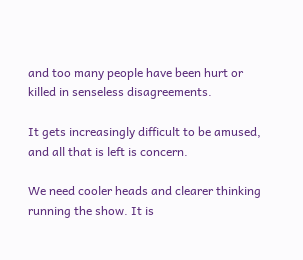and too many people have been hurt or killed in senseless disagreements.

It gets increasingly difficult to be amused, and all that is left is concern.

We need cooler heads and clearer thinking running the show. It is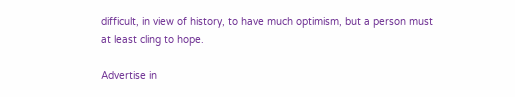difficult, in view of history, to have much optimism, but a person must at least cling to hope.

Advertise in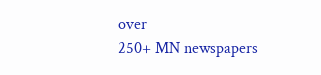over
250+ MN newspapers